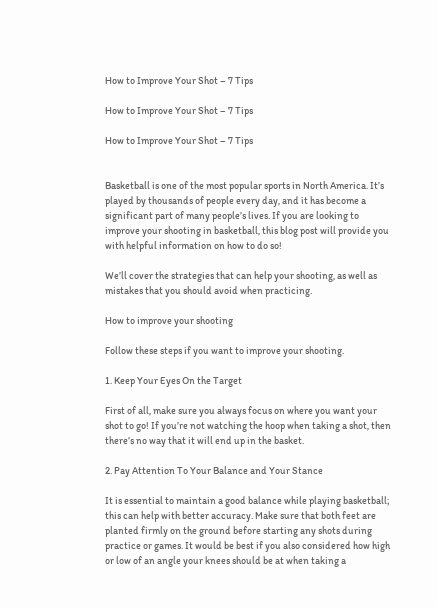How to Improve Your Shot – 7 Tips

How to Improve Your Shot – 7 Tips

How to Improve Your Shot – 7 Tips


Basketball is one of the most popular sports in North America. It’s played by thousands of people every day, and it has become a significant part of many people’s lives. If you are looking to improve your shooting in basketball, this blog post will provide you with helpful information on how to do so!

We’ll cover the strategies that can help your shooting, as well as mistakes that you should avoid when practicing.

How to improve your shooting

Follow these steps if you want to improve your shooting.

1. Keep Your Eyes On the Target

First of all, make sure you always focus on where you want your shot to go! If you’re not watching the hoop when taking a shot, then there’s no way that it will end up in the basket.

2. Pay Attention To Your Balance and Your Stance

It is essential to maintain a good balance while playing basketball; this can help with better accuracy. Make sure that both feet are planted firmly on the ground before starting any shots during practice or games. It would be best if you also considered how high or low of an angle your knees should be at when taking a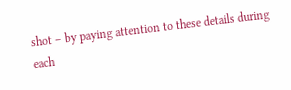shot – by paying attention to these details during each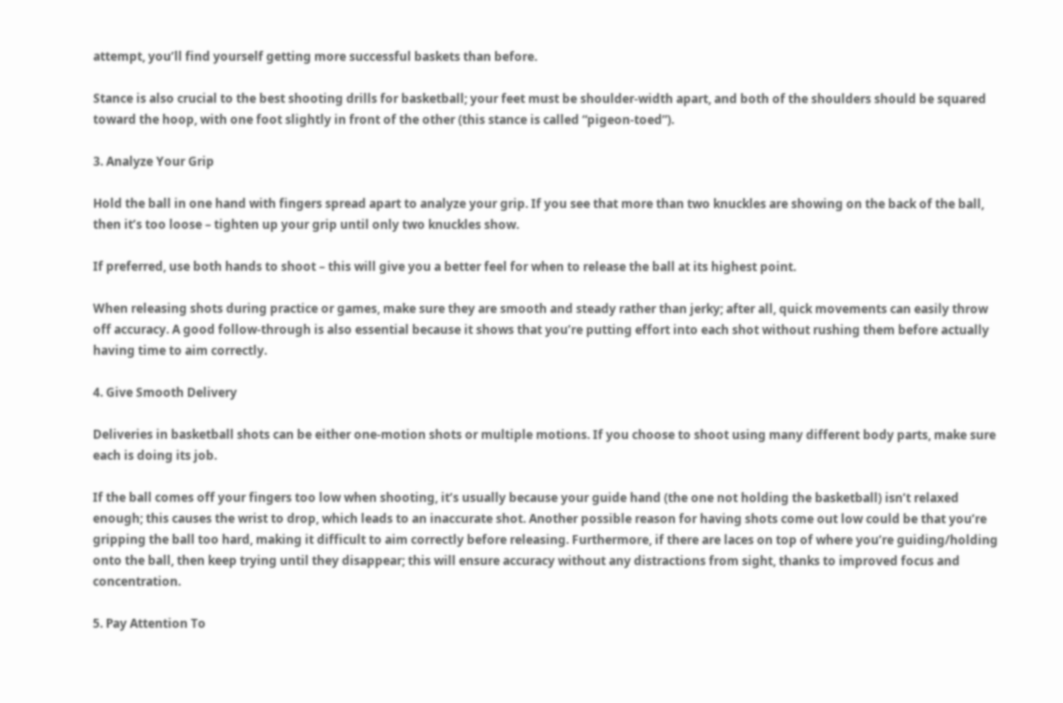attempt, you’ll find yourself getting more successful baskets than before.

Stance is also crucial to the best shooting drills for basketball; your feet must be shoulder-width apart, and both of the shoulders should be squared toward the hoop, with one foot slightly in front of the other (this stance is called “pigeon-toed”).

3. Analyze Your Grip

Hold the ball in one hand with fingers spread apart to analyze your grip. If you see that more than two knuckles are showing on the back of the ball, then it’s too loose – tighten up your grip until only two knuckles show.

If preferred, use both hands to shoot – this will give you a better feel for when to release the ball at its highest point.

When releasing shots during practice or games, make sure they are smooth and steady rather than jerky; after all, quick movements can easily throw off accuracy. A good follow-through is also essential because it shows that you’re putting effort into each shot without rushing them before actually having time to aim correctly.

4. Give Smooth Delivery

Deliveries in basketball shots can be either one-motion shots or multiple motions. If you choose to shoot using many different body parts, make sure each is doing its job.

If the ball comes off your fingers too low when shooting, it’s usually because your guide hand (the one not holding the basketball) isn’t relaxed enough; this causes the wrist to drop, which leads to an inaccurate shot. Another possible reason for having shots come out low could be that you’re gripping the ball too hard, making it difficult to aim correctly before releasing. Furthermore, if there are laces on top of where you’re guiding/holding onto the ball, then keep trying until they disappear; this will ensure accuracy without any distractions from sight, thanks to improved focus and concentration.

5. Pay Attention To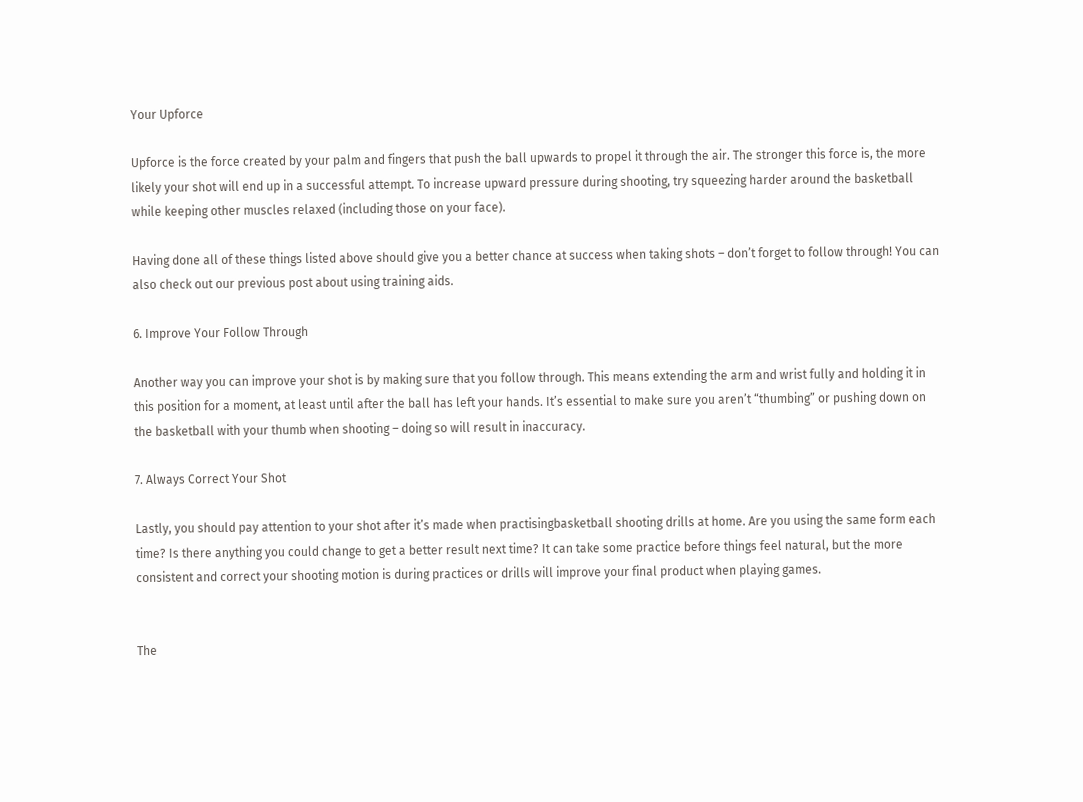Your Upforce

Upforce is the force created by your palm and fingers that push the ball upwards to propel it through the air. The stronger this force is, the more likely your shot will end up in a successful attempt. To increase upward pressure during shooting, try squeezing harder around the basketball while keeping other muscles relaxed (including those on your face).

Having done all of these things listed above should give you a better chance at success when taking shots – don’t forget to follow through! You can also check out our previous post about using training aids.

6. Improve Your Follow Through

Another way you can improve your shot is by making sure that you follow through. This means extending the arm and wrist fully and holding it in this position for a moment, at least until after the ball has left your hands. It’s essential to make sure you aren’t “thumbing” or pushing down on the basketball with your thumb when shooting – doing so will result in inaccuracy.

7. Always Correct Your Shot

Lastly, you should pay attention to your shot after it’s made when practisingbasketball shooting drills at home. Are you using the same form each time? Is there anything you could change to get a better result next time? It can take some practice before things feel natural, but the more consistent and correct your shooting motion is during practices or drills will improve your final product when playing games.


The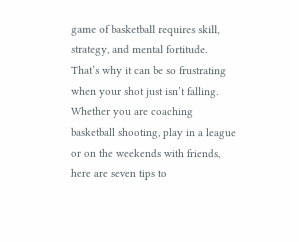game of basketball requires skill, strategy, and mental fortitude. That’s why it can be so frustrating when your shot just isn’t falling. Whether you are coaching basketball shooting, play in a league or on the weekends with friends, here are seven tips to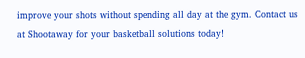improve your shots without spending all day at the gym. Contact us at Shootaway for your basketball solutions today!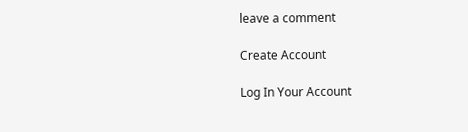leave a comment

Create Account

Log In Your Account